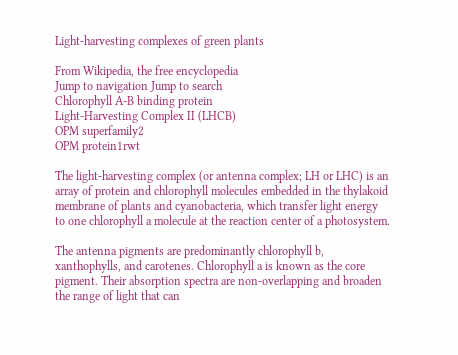Light-harvesting complexes of green plants

From Wikipedia, the free encyclopedia
Jump to navigation Jump to search
Chlorophyll A-B binding protein
Light-Harvesting Complex II (LHCB)
OPM superfamily2
OPM protein1rwt

The light-harvesting complex (or antenna complex; LH or LHC) is an array of protein and chlorophyll molecules embedded in the thylakoid membrane of plants and cyanobacteria, which transfer light energy to one chlorophyll a molecule at the reaction center of a photosystem.

The antenna pigments are predominantly chlorophyll b, xanthophylls, and carotenes. Chlorophyll a is known as the core pigment. Their absorption spectra are non-overlapping and broaden the range of light that can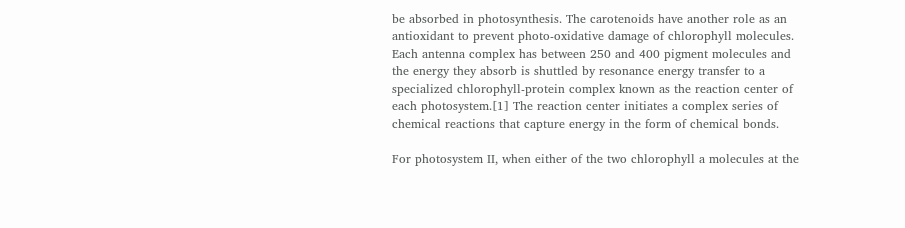be absorbed in photosynthesis. The carotenoids have another role as an antioxidant to prevent photo-oxidative damage of chlorophyll molecules. Each antenna complex has between 250 and 400 pigment molecules and the energy they absorb is shuttled by resonance energy transfer to a specialized chlorophyll-protein complex known as the reaction center of each photosystem.[1] The reaction center initiates a complex series of chemical reactions that capture energy in the form of chemical bonds.

For photosystem II, when either of the two chlorophyll a molecules at the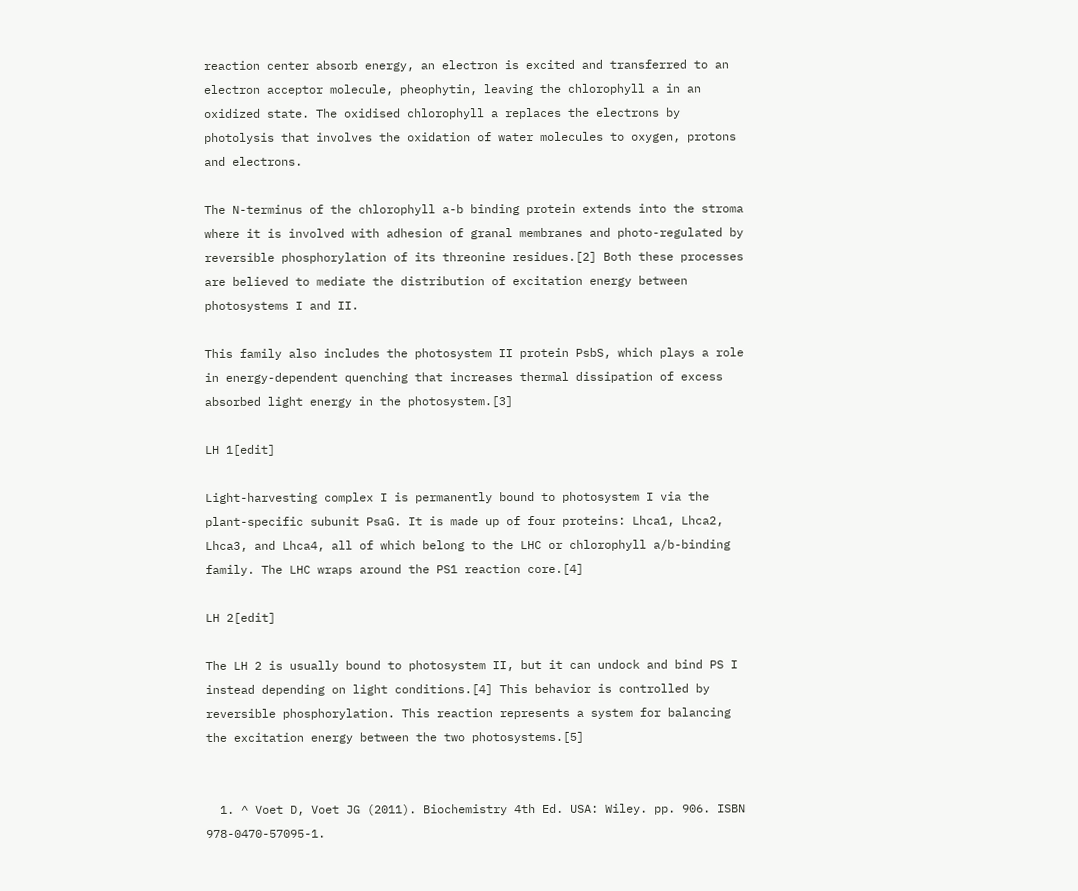reaction center absorb energy, an electron is excited and transferred to an electron acceptor molecule, pheophytin, leaving the chlorophyll a in an oxidized state. The oxidised chlorophyll a replaces the electrons by photolysis that involves the oxidation of water molecules to oxygen, protons and electrons.

The N-terminus of the chlorophyll a-b binding protein extends into the stroma where it is involved with adhesion of granal membranes and photo-regulated by reversible phosphorylation of its threonine residues.[2] Both these processes are believed to mediate the distribution of excitation energy between photosystems I and II.

This family also includes the photosystem II protein PsbS, which plays a role in energy-dependent quenching that increases thermal dissipation of excess absorbed light energy in the photosystem.[3]

LH 1[edit]

Light-harvesting complex I is permanently bound to photosystem I via the plant-specific subunit PsaG. It is made up of four proteins: Lhca1, Lhca2, Lhca3, and Lhca4, all of which belong to the LHC or chlorophyll a/b-binding family. The LHC wraps around the PS1 reaction core.[4]

LH 2[edit]

The LH 2 is usually bound to photosystem II, but it can undock and bind PS I instead depending on light conditions.[4] This behavior is controlled by reversible phosphorylation. This reaction represents a system for balancing the excitation energy between the two photosystems.[5]


  1. ^ Voet D, Voet JG (2011). Biochemistry 4th Ed. USA: Wiley. pp. 906. ISBN 978-0470-57095-1.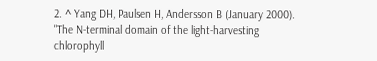2. ^ Yang DH, Paulsen H, Andersson B (January 2000). "The N-terminal domain of the light-harvesting chlorophyll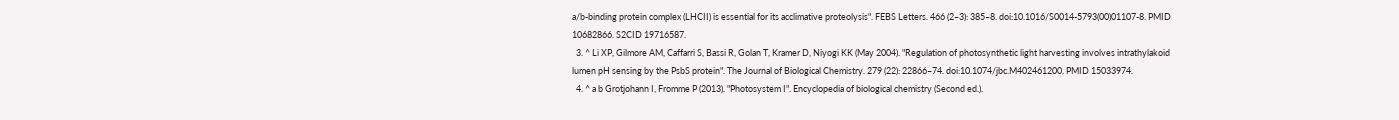a/b-binding protein complex (LHCII) is essential for its acclimative proteolysis". FEBS Letters. 466 (2–3): 385–8. doi:10.1016/S0014-5793(00)01107-8. PMID 10682866. S2CID 19716587.
  3. ^ Li XP, Gilmore AM, Caffarri S, Bassi R, Golan T, Kramer D, Niyogi KK (May 2004). "Regulation of photosynthetic light harvesting involves intrathylakoid lumen pH sensing by the PsbS protein". The Journal of Biological Chemistry. 279 (22): 22866–74. doi:10.1074/jbc.M402461200. PMID 15033974.
  4. ^ a b Grotjohann I, Fromme P (2013). "Photosystem I". Encyclopedia of biological chemistry (Second ed.).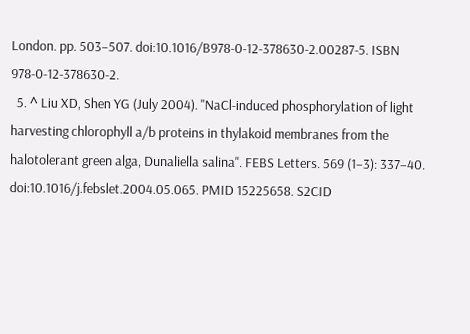London. pp. 503–507. doi:10.1016/B978-0-12-378630-2.00287-5. ISBN 978-0-12-378630-2.
  5. ^ Liu XD, Shen YG (July 2004). "NaCl-induced phosphorylation of light harvesting chlorophyll a/b proteins in thylakoid membranes from the halotolerant green alga, Dunaliella salina". FEBS Letters. 569 (1–3): 337–40. doi:10.1016/j.febslet.2004.05.065. PMID 15225658. S2CID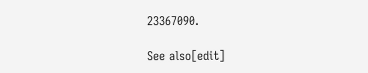23367090.

See also[edit]